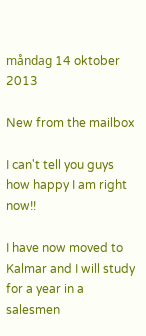måndag 14 oktober 2013

New from the mailbox

I can't tell you guys how happy I am right now!!

I have now moved to Kalmar and I will study for a year in a salesmen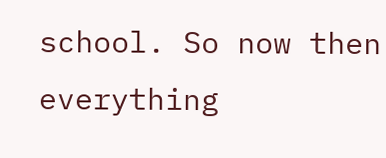school. So now then everything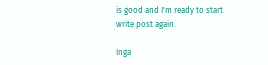is good and I'm ready to start write post again.

Inga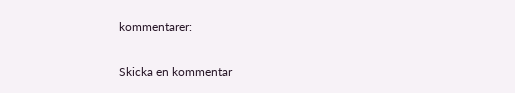kommentarer:

Skicka en kommentar